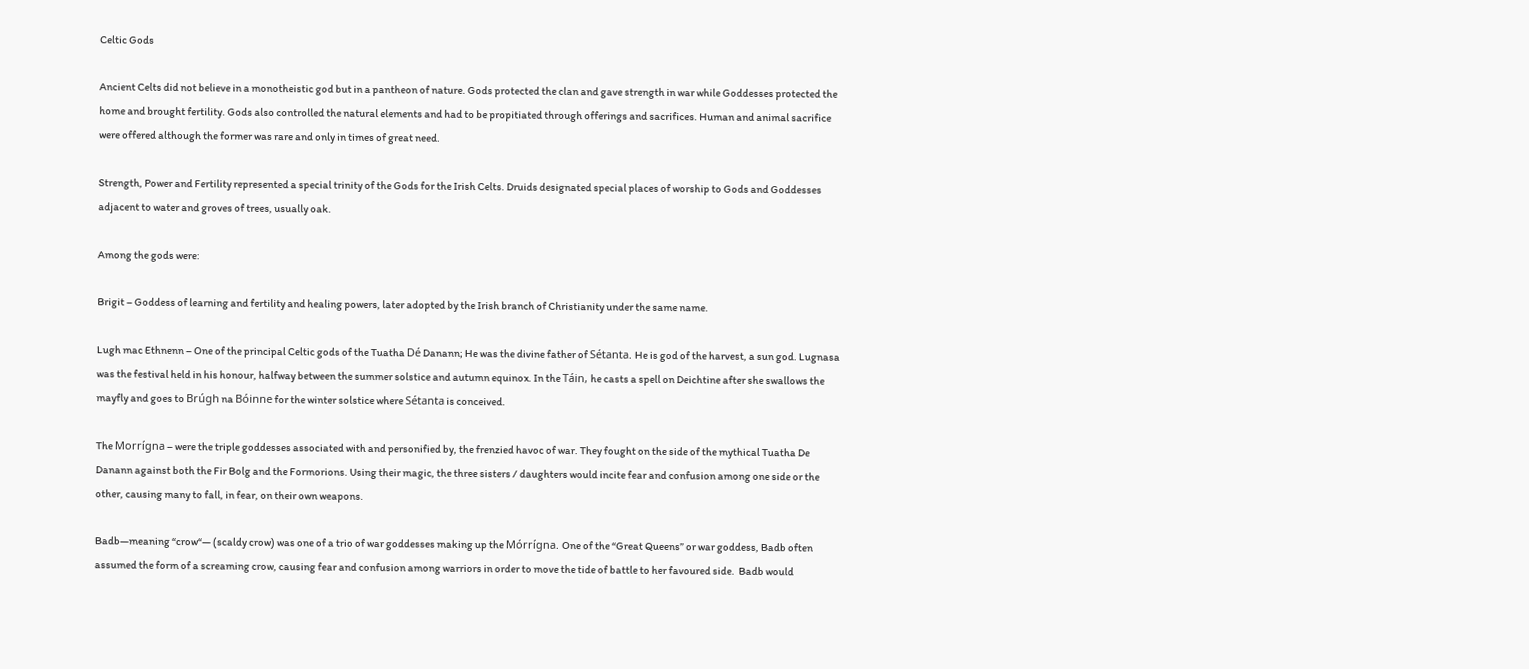Celtic Gods

Ancient Celts did not believe in a monotheistic god but in a pantheon of nature. Gods protected the clan and gave strength in war while Goddesses protected the home and brought fertility. Gods also controlled the natural elements and had to be propitiated through offerings and sacrifices. Human and animal sacrifice were offered although the former was rare and only in times of great need.

Strength, Power and Fertility represented a special trinity of the Gods for the Irish Celts. Druids designated special places of worship to Gods and Goddesses adjacent to water and groves of trees, usually oak.

Among the gods were:

Brigit – Goddess of learning and fertility and healing powers, later adopted by the Irish branch of Christianity under the same name.

Lugh mac Ethnenn – One of the principal Celtic gods of the Tuatha Dé Danann; He was the divine father of Sétanta. He is god of the harvest, a sun god. Lugnasa was the festival held in his honour, halfway between the summer solstice and autumn equinox. In the Táin, he casts a spell on Deichtine after she swallows the mayfly and goes to Brúgh na Bóinne for the winter solstice where Sétanta is conceived.

The Morrígna – were the triple goddesses associated with and personified by, the frenzied havoc of war. They fought on the side of the mythical Tuatha De Danann against both the Fir Bolg and the Formorions. Using their magic, the three sisters / daughters would incite fear and confusion among one side or the other, causing many to fall, in fear, on their own weapons.

Badb—meaning “crow“— (scaldy crow) was one of a trio of war goddesses making up the Mórrígna. One of the “Great Queens” or war goddess, Badb often assumed the form of a screaming crow, causing fear and confusion among warriors in order to move the tide of battle to her favoured side.  Badb would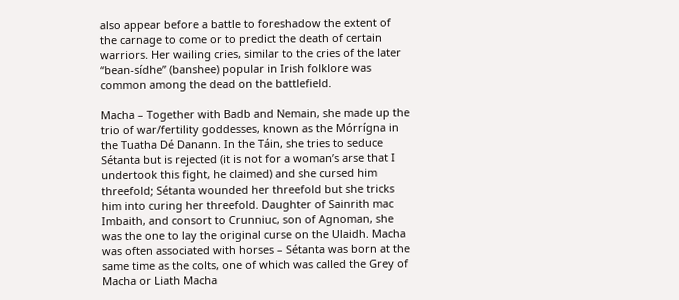also appear before a battle to foreshadow the extent of the carnage to come or to predict the death of certain warriors. Her wailing cries, similar to the cries of the later “bean-sídhe” (banshee) popular in Irish folklore was common among the dead on the battlefield.

Macha – Together with Badb and Nemain, she made up the trio of war/fertility goddesses, known as the Mórrígna in the Tuatha Dé Danann. In the Táin, she tries to seduce Sétanta but is rejected (it is not for a woman’s arse that I undertook this fight, he claimed) and she cursed him threefold; Sétanta wounded her threefold but she tricks him into curing her threefold. Daughter of Sainrith mac Imbaith, and consort to Crunniuc, son of Agnoman, she was the one to lay the original curse on the Ulaidh. Macha was often associated with horses – Sétanta was born at the same time as the colts, one of which was called the Grey of Macha or Liath Macha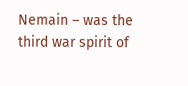Nemain – was the third war spirit of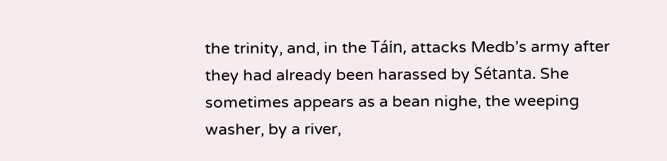the trinity, and, in the Táin, attacks Medb’s army after they had already been harassed by Sétanta. She sometimes appears as a bean nighe, the weeping washer, by a river,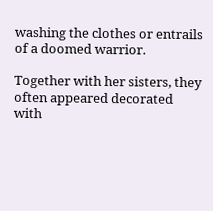washing the clothes or entrails of a doomed warrior.

Together with her sisters, they often appeared decorated with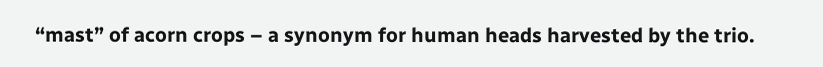“mast” of acorn crops – a synonym for human heads harvested by the trio.